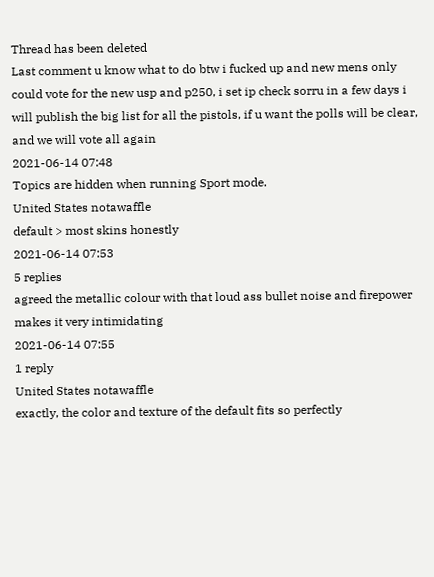Thread has been deleted
Last comment u know what to do btw i fucked up and new mens only could vote for the new usp and p250, i set ip check sorru in a few days i will publish the big list for all the pistols, if u want the polls will be clear, and we will vote all again
2021-06-14 07:48
Topics are hidden when running Sport mode.
United States notawaffle
default > most skins honestly
2021-06-14 07:53
5 replies
agreed the metallic colour with that loud ass bullet noise and firepower makes it very intimidating
2021-06-14 07:55
1 reply
United States notawaffle
exactly, the color and texture of the default fits so perfectly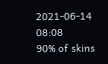2021-06-14 08:08
90% of skins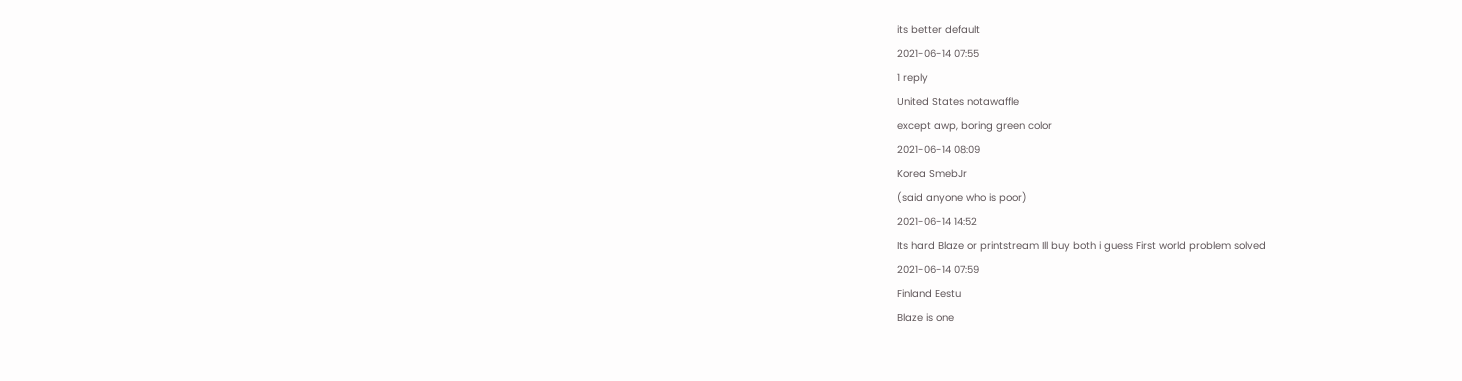its better default
2021-06-14 07:55
1 reply
United States notawaffle
except awp, boring green color
2021-06-14 08:09
Korea SmebJr
(said anyone who is poor)
2021-06-14 14:52
Its hard Blaze or printstream Ill buy both i guess First world problem solved
2021-06-14 07:59
Finland Eestu
Blaze is one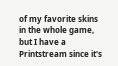of my favorite skins in the whole game, but I have a Printstream since it's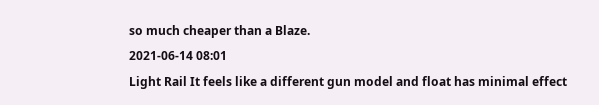so much cheaper than a Blaze.
2021-06-14 08:01
Light Rail It feels like a different gun model and float has minimal effect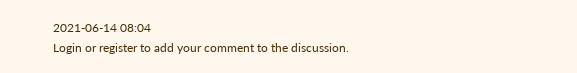2021-06-14 08:04
Login or register to add your comment to the discussion.